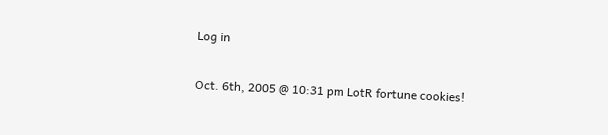Log in

Oct. 6th, 2005 @ 10:31 pm LotR fortune cookies!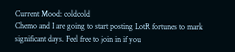Current Mood: coldcold
Chemo and I are going to start posting LotR fortunes to mark significant days. Feel free to join in if you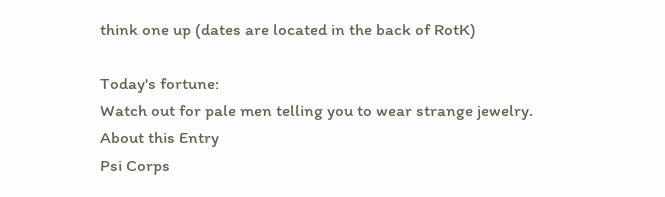think one up (dates are located in the back of RotK)

Today's fortune:
Watch out for pale men telling you to wear strange jewelry.
About this Entry
Psi Corps